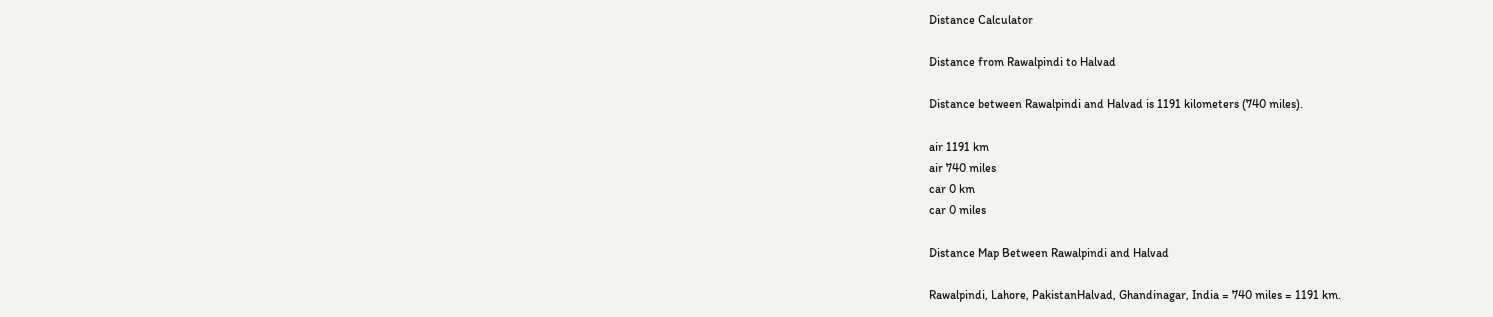Distance Calculator

Distance from Rawalpindi to Halvad

Distance between Rawalpindi and Halvad is 1191 kilometers (740 miles).

air 1191 km
air 740 miles
car 0 km
car 0 miles

Distance Map Between Rawalpindi and Halvad

Rawalpindi, Lahore, PakistanHalvad, Ghandinagar, India = 740 miles = 1191 km.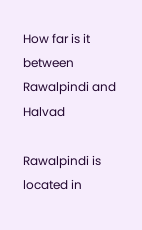How far is it between Rawalpindi and Halvad

Rawalpindi is located in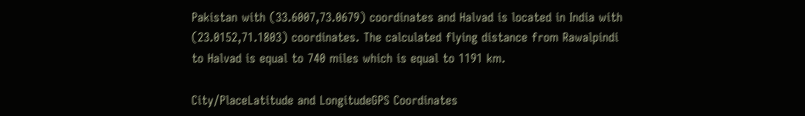Pakistan with (33.6007,73.0679) coordinates and Halvad is located in India with (23.0152,71.1803) coordinates. The calculated flying distance from Rawalpindi to Halvad is equal to 740 miles which is equal to 1191 km.

City/PlaceLatitude and LongitudeGPS Coordinates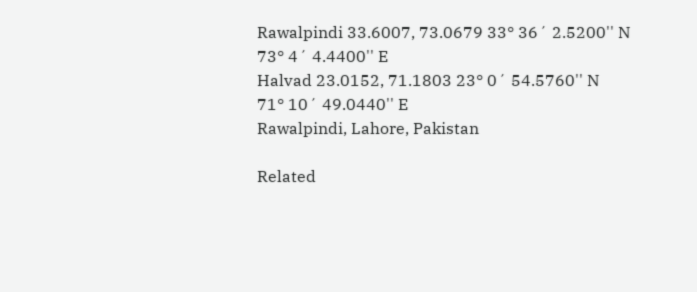Rawalpindi 33.6007, 73.0679 33° 36´ 2.5200'' N
73° 4´ 4.4400'' E
Halvad 23.0152, 71.1803 23° 0´ 54.5760'' N
71° 10´ 49.0440'' E
Rawalpindi, Lahore, Pakistan

Related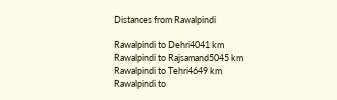Distances from Rawalpindi

Rawalpindi to Dehri4041 km
Rawalpindi to Rajsamand5045 km
Rawalpindi to Tehri4649 km
Rawalpindi to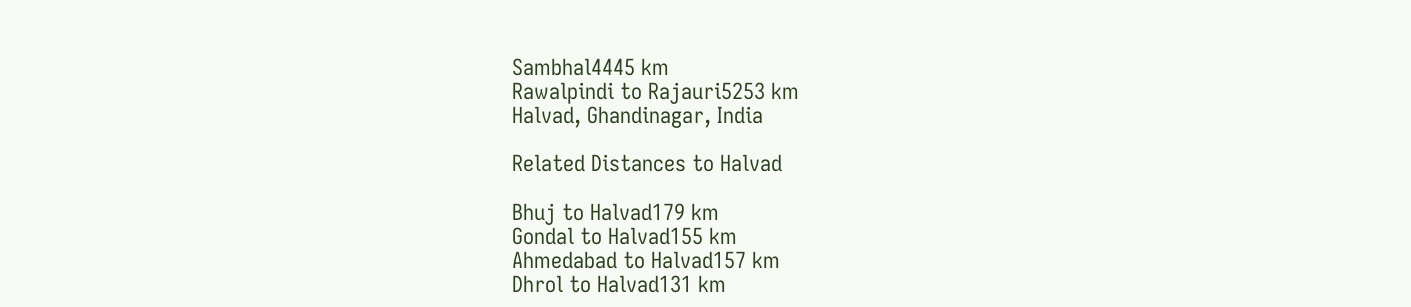Sambhal4445 km
Rawalpindi to Rajauri5253 km
Halvad, Ghandinagar, India

Related Distances to Halvad

Bhuj to Halvad179 km
Gondal to Halvad155 km
Ahmedabad to Halvad157 km
Dhrol to Halvad131 km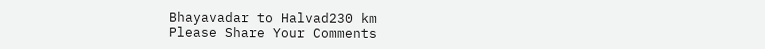Bhayavadar to Halvad230 km
Please Share Your Comments